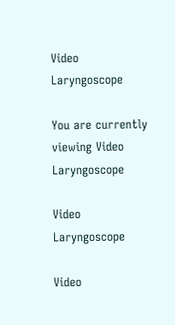Video Laryngoscope

You are currently viewing Video Laryngoscope

Video Laryngoscope

Video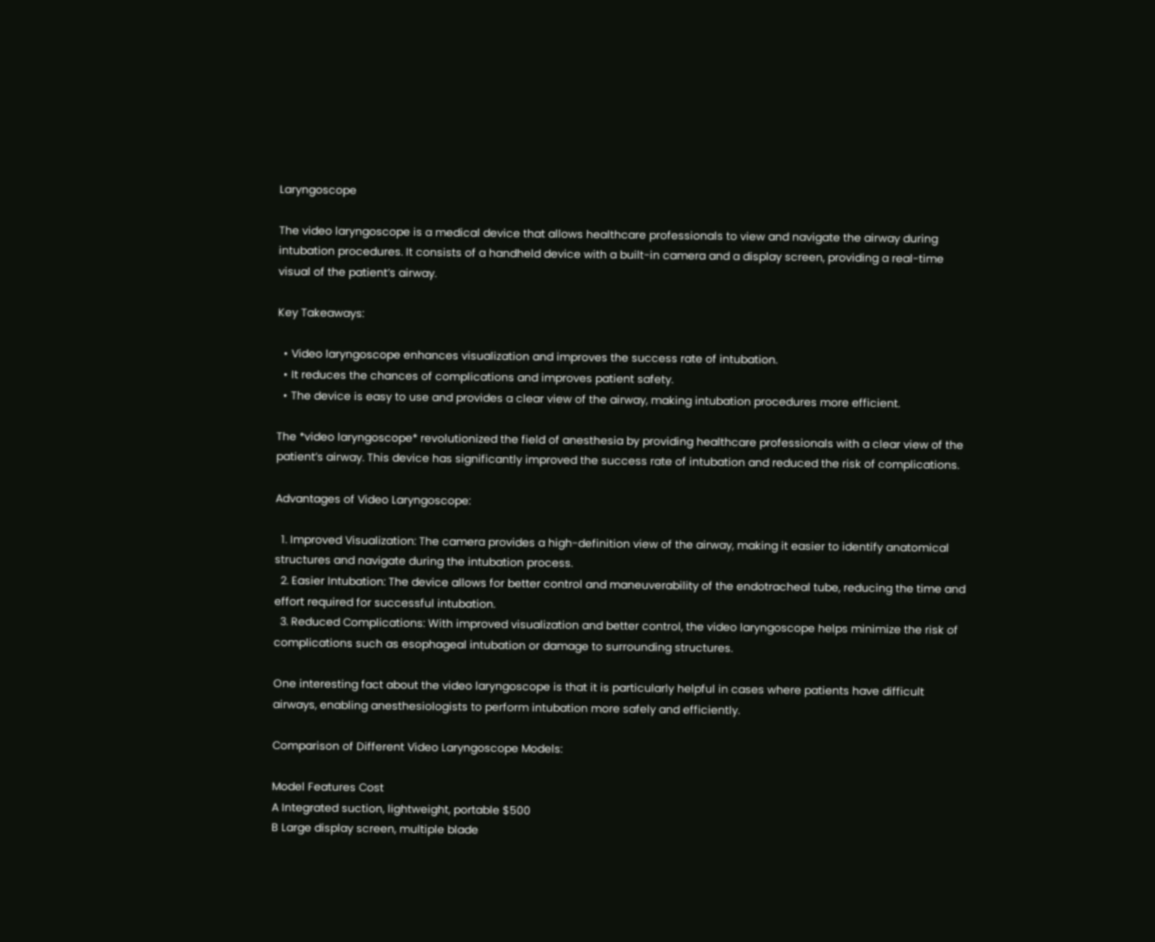Laryngoscope

The video laryngoscope is a medical device that allows healthcare professionals to view and navigate the airway during intubation procedures. It consists of a handheld device with a built-in camera and a display screen, providing a real-time visual of the patient’s airway.

Key Takeaways:

  • Video laryngoscope enhances visualization and improves the success rate of intubation.
  • It reduces the chances of complications and improves patient safety.
  • The device is easy to use and provides a clear view of the airway, making intubation procedures more efficient.

The *video laryngoscope* revolutionized the field of anesthesia by providing healthcare professionals with a clear view of the patient’s airway. This device has significantly improved the success rate of intubation and reduced the risk of complications.

Advantages of Video Laryngoscope:

  1. Improved Visualization: The camera provides a high-definition view of the airway, making it easier to identify anatomical structures and navigate during the intubation process.
  2. Easier Intubation: The device allows for better control and maneuverability of the endotracheal tube, reducing the time and effort required for successful intubation.
  3. Reduced Complications: With improved visualization and better control, the video laryngoscope helps minimize the risk of complications such as esophageal intubation or damage to surrounding structures.

One interesting fact about the video laryngoscope is that it is particularly helpful in cases where patients have difficult airways, enabling anesthesiologists to perform intubation more safely and efficiently.

Comparison of Different Video Laryngoscope Models:

Model Features Cost
A Integrated suction, lightweight, portable $500
B Large display screen, multiple blade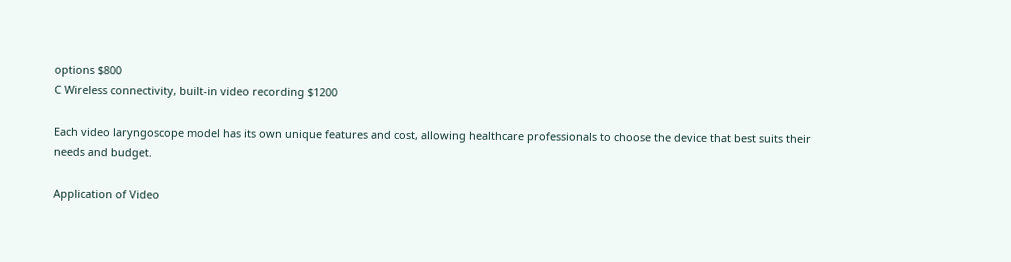options $800
C Wireless connectivity, built-in video recording $1200

Each video laryngoscope model has its own unique features and cost, allowing healthcare professionals to choose the device that best suits their needs and budget.

Application of Video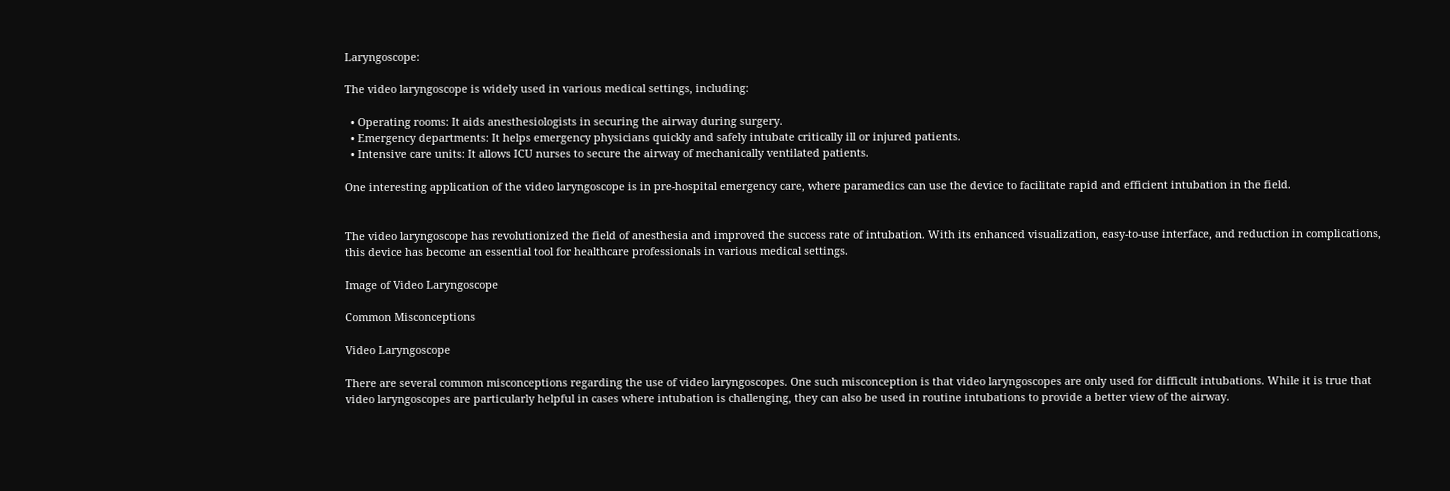Laryngoscope:

The video laryngoscope is widely used in various medical settings, including:

  • Operating rooms: It aids anesthesiologists in securing the airway during surgery.
  • Emergency departments: It helps emergency physicians quickly and safely intubate critically ill or injured patients.
  • Intensive care units: It allows ICU nurses to secure the airway of mechanically ventilated patients.

One interesting application of the video laryngoscope is in pre-hospital emergency care, where paramedics can use the device to facilitate rapid and efficient intubation in the field.


The video laryngoscope has revolutionized the field of anesthesia and improved the success rate of intubation. With its enhanced visualization, easy-to-use interface, and reduction in complications, this device has become an essential tool for healthcare professionals in various medical settings.

Image of Video Laryngoscope

Common Misconceptions

Video Laryngoscope

There are several common misconceptions regarding the use of video laryngoscopes. One such misconception is that video laryngoscopes are only used for difficult intubations. While it is true that video laryngoscopes are particularly helpful in cases where intubation is challenging, they can also be used in routine intubations to provide a better view of the airway.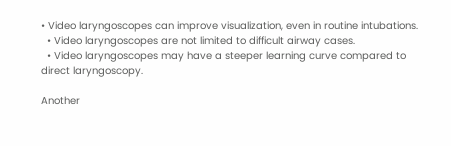• Video laryngoscopes can improve visualization, even in routine intubations.
  • Video laryngoscopes are not limited to difficult airway cases.
  • Video laryngoscopes may have a steeper learning curve compared to direct laryngoscopy.

Another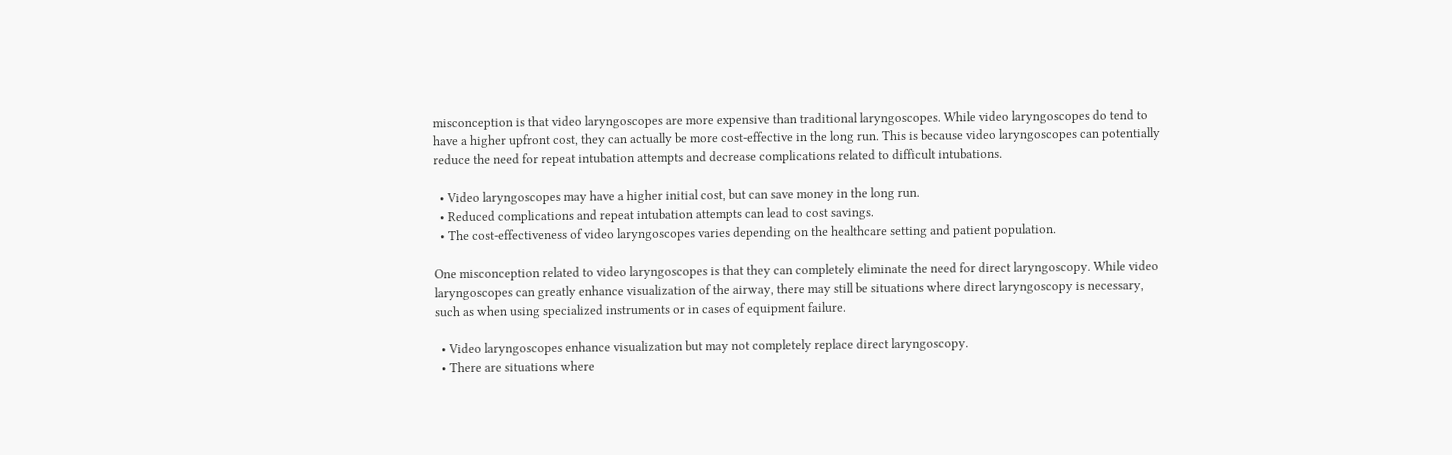misconception is that video laryngoscopes are more expensive than traditional laryngoscopes. While video laryngoscopes do tend to have a higher upfront cost, they can actually be more cost-effective in the long run. This is because video laryngoscopes can potentially reduce the need for repeat intubation attempts and decrease complications related to difficult intubations.

  • Video laryngoscopes may have a higher initial cost, but can save money in the long run.
  • Reduced complications and repeat intubation attempts can lead to cost savings.
  • The cost-effectiveness of video laryngoscopes varies depending on the healthcare setting and patient population.

One misconception related to video laryngoscopes is that they can completely eliminate the need for direct laryngoscopy. While video laryngoscopes can greatly enhance visualization of the airway, there may still be situations where direct laryngoscopy is necessary, such as when using specialized instruments or in cases of equipment failure.

  • Video laryngoscopes enhance visualization but may not completely replace direct laryngoscopy.
  • There are situations where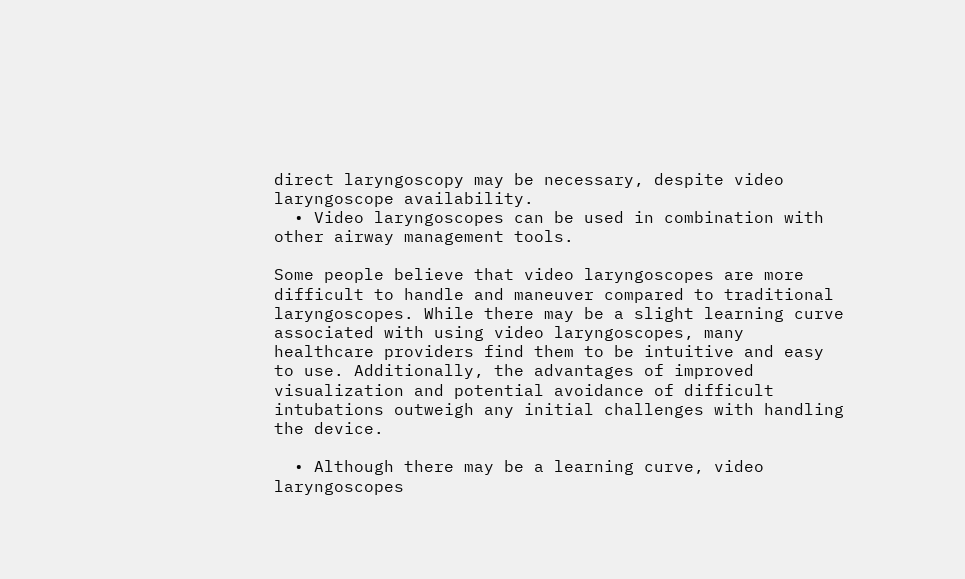direct laryngoscopy may be necessary, despite video laryngoscope availability.
  • Video laryngoscopes can be used in combination with other airway management tools.

Some people believe that video laryngoscopes are more difficult to handle and maneuver compared to traditional laryngoscopes. While there may be a slight learning curve associated with using video laryngoscopes, many healthcare providers find them to be intuitive and easy to use. Additionally, the advantages of improved visualization and potential avoidance of difficult intubations outweigh any initial challenges with handling the device.

  • Although there may be a learning curve, video laryngoscopes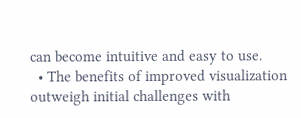can become intuitive and easy to use.
  • The benefits of improved visualization outweigh initial challenges with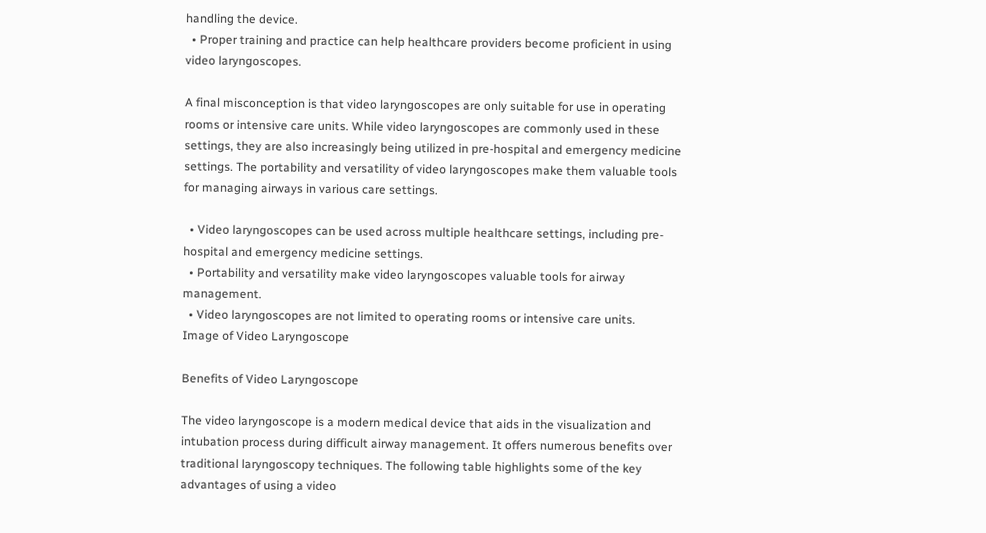handling the device.
  • Proper training and practice can help healthcare providers become proficient in using video laryngoscopes.

A final misconception is that video laryngoscopes are only suitable for use in operating rooms or intensive care units. While video laryngoscopes are commonly used in these settings, they are also increasingly being utilized in pre-hospital and emergency medicine settings. The portability and versatility of video laryngoscopes make them valuable tools for managing airways in various care settings.

  • Video laryngoscopes can be used across multiple healthcare settings, including pre-hospital and emergency medicine settings.
  • Portability and versatility make video laryngoscopes valuable tools for airway management.
  • Video laryngoscopes are not limited to operating rooms or intensive care units.
Image of Video Laryngoscope

Benefits of Video Laryngoscope

The video laryngoscope is a modern medical device that aids in the visualization and intubation process during difficult airway management. It offers numerous benefits over traditional laryngoscopy techniques. The following table highlights some of the key advantages of using a video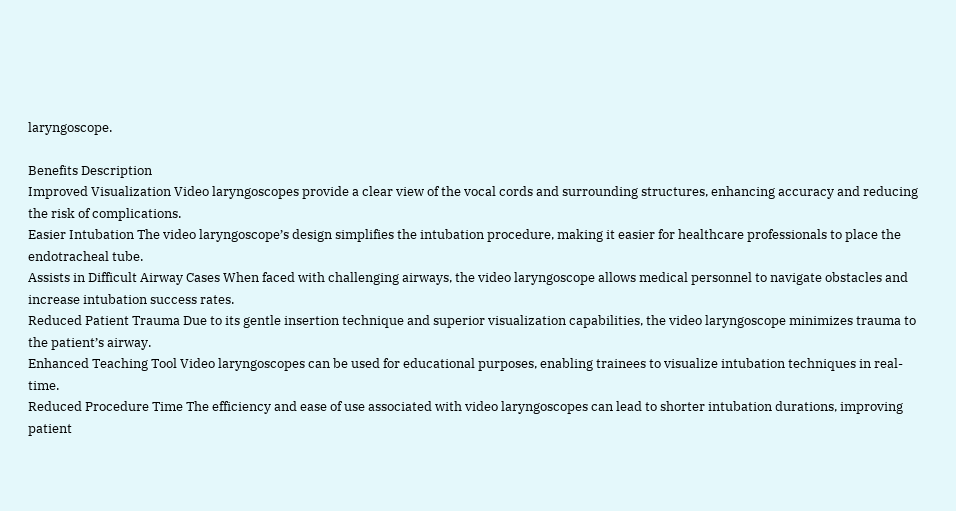laryngoscope.

Benefits Description
Improved Visualization Video laryngoscopes provide a clear view of the vocal cords and surrounding structures, enhancing accuracy and reducing the risk of complications.
Easier Intubation The video laryngoscope’s design simplifies the intubation procedure, making it easier for healthcare professionals to place the endotracheal tube.
Assists in Difficult Airway Cases When faced with challenging airways, the video laryngoscope allows medical personnel to navigate obstacles and increase intubation success rates.
Reduced Patient Trauma Due to its gentle insertion technique and superior visualization capabilities, the video laryngoscope minimizes trauma to the patient’s airway.
Enhanced Teaching Tool Video laryngoscopes can be used for educational purposes, enabling trainees to visualize intubation techniques in real-time.
Reduced Procedure Time The efficiency and ease of use associated with video laryngoscopes can lead to shorter intubation durations, improving patient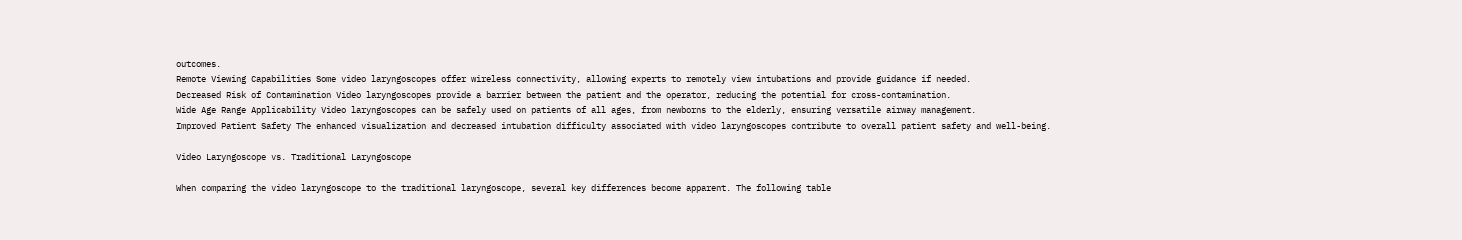outcomes.
Remote Viewing Capabilities Some video laryngoscopes offer wireless connectivity, allowing experts to remotely view intubations and provide guidance if needed.
Decreased Risk of Contamination Video laryngoscopes provide a barrier between the patient and the operator, reducing the potential for cross-contamination.
Wide Age Range Applicability Video laryngoscopes can be safely used on patients of all ages, from newborns to the elderly, ensuring versatile airway management.
Improved Patient Safety The enhanced visualization and decreased intubation difficulty associated with video laryngoscopes contribute to overall patient safety and well-being.

Video Laryngoscope vs. Traditional Laryngoscope

When comparing the video laryngoscope to the traditional laryngoscope, several key differences become apparent. The following table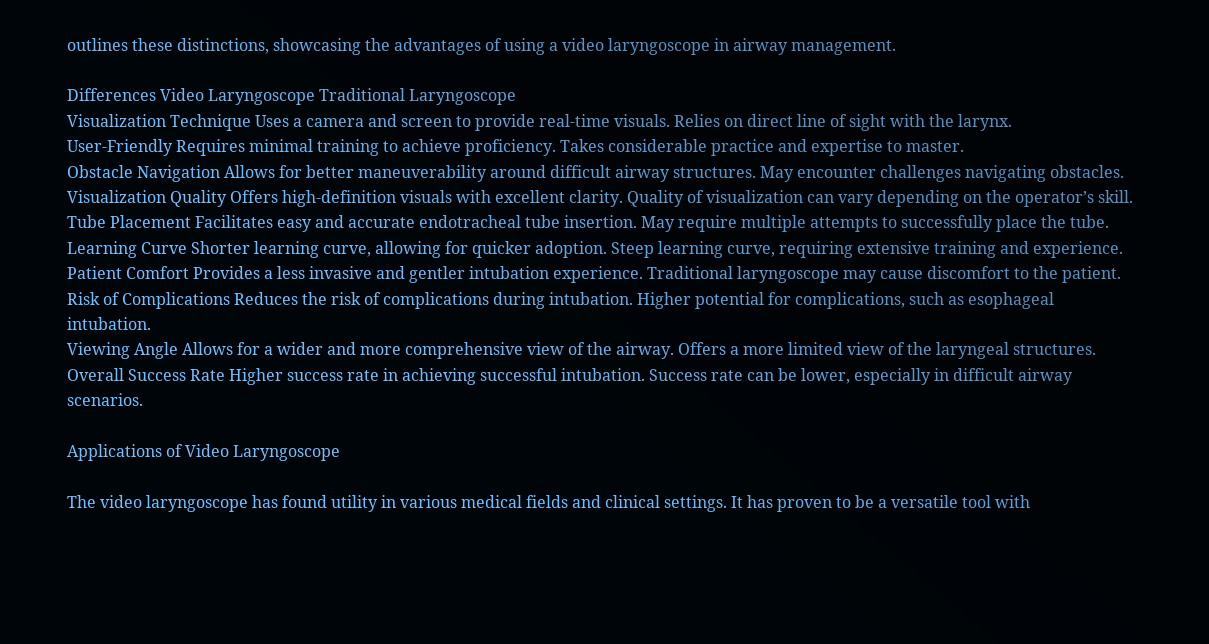outlines these distinctions, showcasing the advantages of using a video laryngoscope in airway management.

Differences Video Laryngoscope Traditional Laryngoscope
Visualization Technique Uses a camera and screen to provide real-time visuals. Relies on direct line of sight with the larynx.
User-Friendly Requires minimal training to achieve proficiency. Takes considerable practice and expertise to master.
Obstacle Navigation Allows for better maneuverability around difficult airway structures. May encounter challenges navigating obstacles.
Visualization Quality Offers high-definition visuals with excellent clarity. Quality of visualization can vary depending on the operator’s skill.
Tube Placement Facilitates easy and accurate endotracheal tube insertion. May require multiple attempts to successfully place the tube.
Learning Curve Shorter learning curve, allowing for quicker adoption. Steep learning curve, requiring extensive training and experience.
Patient Comfort Provides a less invasive and gentler intubation experience. Traditional laryngoscope may cause discomfort to the patient.
Risk of Complications Reduces the risk of complications during intubation. Higher potential for complications, such as esophageal intubation.
Viewing Angle Allows for a wider and more comprehensive view of the airway. Offers a more limited view of the laryngeal structures.
Overall Success Rate Higher success rate in achieving successful intubation. Success rate can be lower, especially in difficult airway scenarios.

Applications of Video Laryngoscope

The video laryngoscope has found utility in various medical fields and clinical settings. It has proven to be a versatile tool with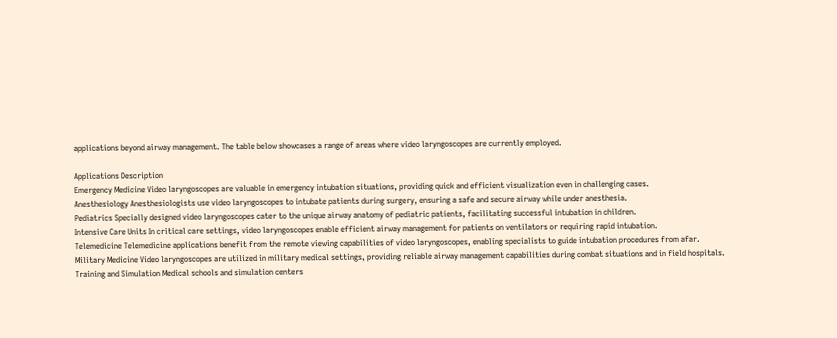applications beyond airway management. The table below showcases a range of areas where video laryngoscopes are currently employed.

Applications Description
Emergency Medicine Video laryngoscopes are valuable in emergency intubation situations, providing quick and efficient visualization even in challenging cases.
Anesthesiology Anesthesiologists use video laryngoscopes to intubate patients during surgery, ensuring a safe and secure airway while under anesthesia.
Pediatrics Specially designed video laryngoscopes cater to the unique airway anatomy of pediatric patients, facilitating successful intubation in children.
Intensive Care Units In critical care settings, video laryngoscopes enable efficient airway management for patients on ventilators or requiring rapid intubation.
Telemedicine Telemedicine applications benefit from the remote viewing capabilities of video laryngoscopes, enabling specialists to guide intubation procedures from afar.
Military Medicine Video laryngoscopes are utilized in military medical settings, providing reliable airway management capabilities during combat situations and in field hospitals.
Training and Simulation Medical schools and simulation centers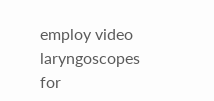employ video laryngoscopes for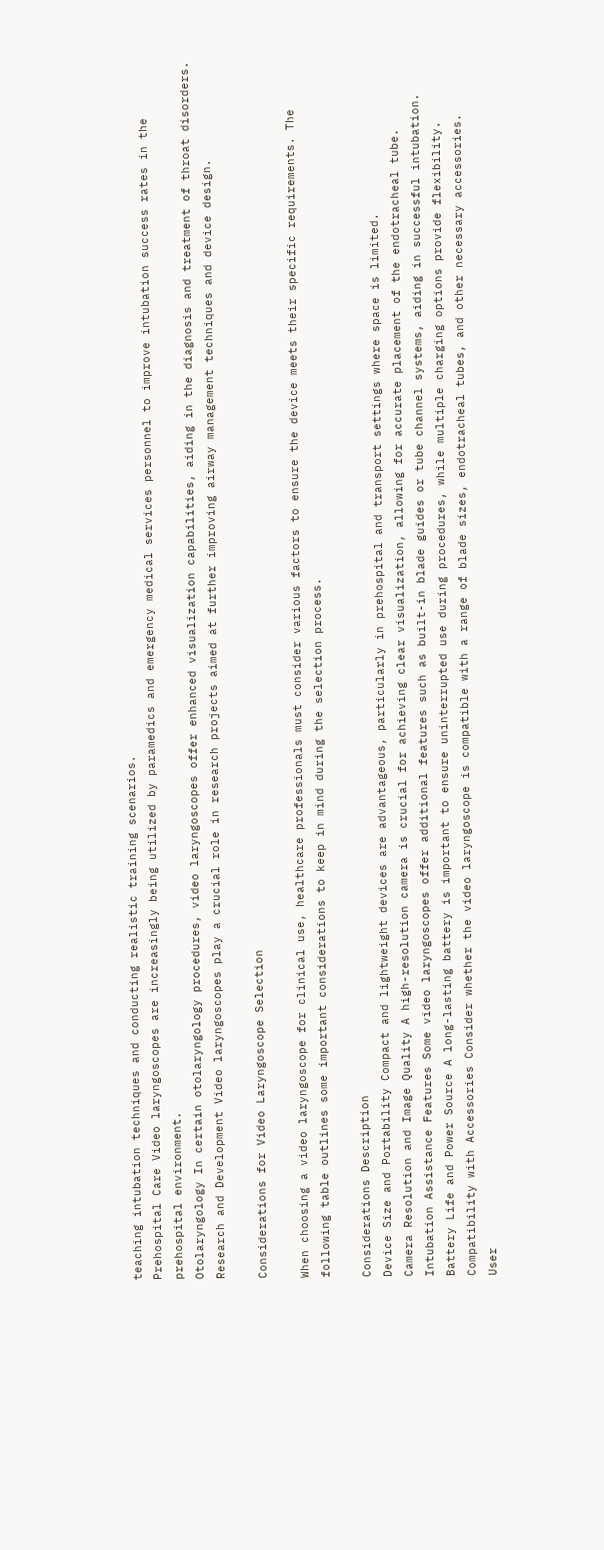teaching intubation techniques and conducting realistic training scenarios.
Prehospital Care Video laryngoscopes are increasingly being utilized by paramedics and emergency medical services personnel to improve intubation success rates in the prehospital environment.
Otolaryngology In certain otolaryngology procedures, video laryngoscopes offer enhanced visualization capabilities, aiding in the diagnosis and treatment of throat disorders.
Research and Development Video laryngoscopes play a crucial role in research projects aimed at further improving airway management techniques and device design.

Considerations for Video Laryngoscope Selection

When choosing a video laryngoscope for clinical use, healthcare professionals must consider various factors to ensure the device meets their specific requirements. The following table outlines some important considerations to keep in mind during the selection process.

Considerations Description
Device Size and Portability Compact and lightweight devices are advantageous, particularly in prehospital and transport settings where space is limited.
Camera Resolution and Image Quality A high-resolution camera is crucial for achieving clear visualization, allowing for accurate placement of the endotracheal tube.
Intubation Assistance Features Some video laryngoscopes offer additional features such as built-in blade guides or tube channel systems, aiding in successful intubation.
Battery Life and Power Source A long-lasting battery is important to ensure uninterrupted use during procedures, while multiple charging options provide flexibility.
Compatibility with Accessories Consider whether the video laryngoscope is compatible with a range of blade sizes, endotracheal tubes, and other necessary accessories.
User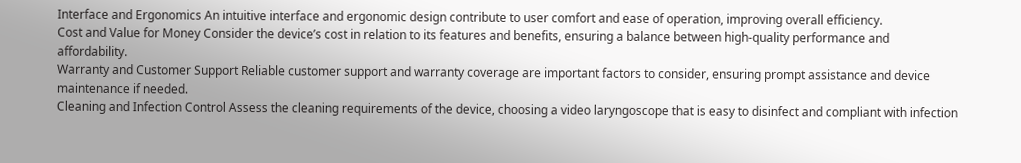Interface and Ergonomics An intuitive interface and ergonomic design contribute to user comfort and ease of operation, improving overall efficiency.
Cost and Value for Money Consider the device’s cost in relation to its features and benefits, ensuring a balance between high-quality performance and affordability.
Warranty and Customer Support Reliable customer support and warranty coverage are important factors to consider, ensuring prompt assistance and device maintenance if needed.
Cleaning and Infection Control Assess the cleaning requirements of the device, choosing a video laryngoscope that is easy to disinfect and compliant with infection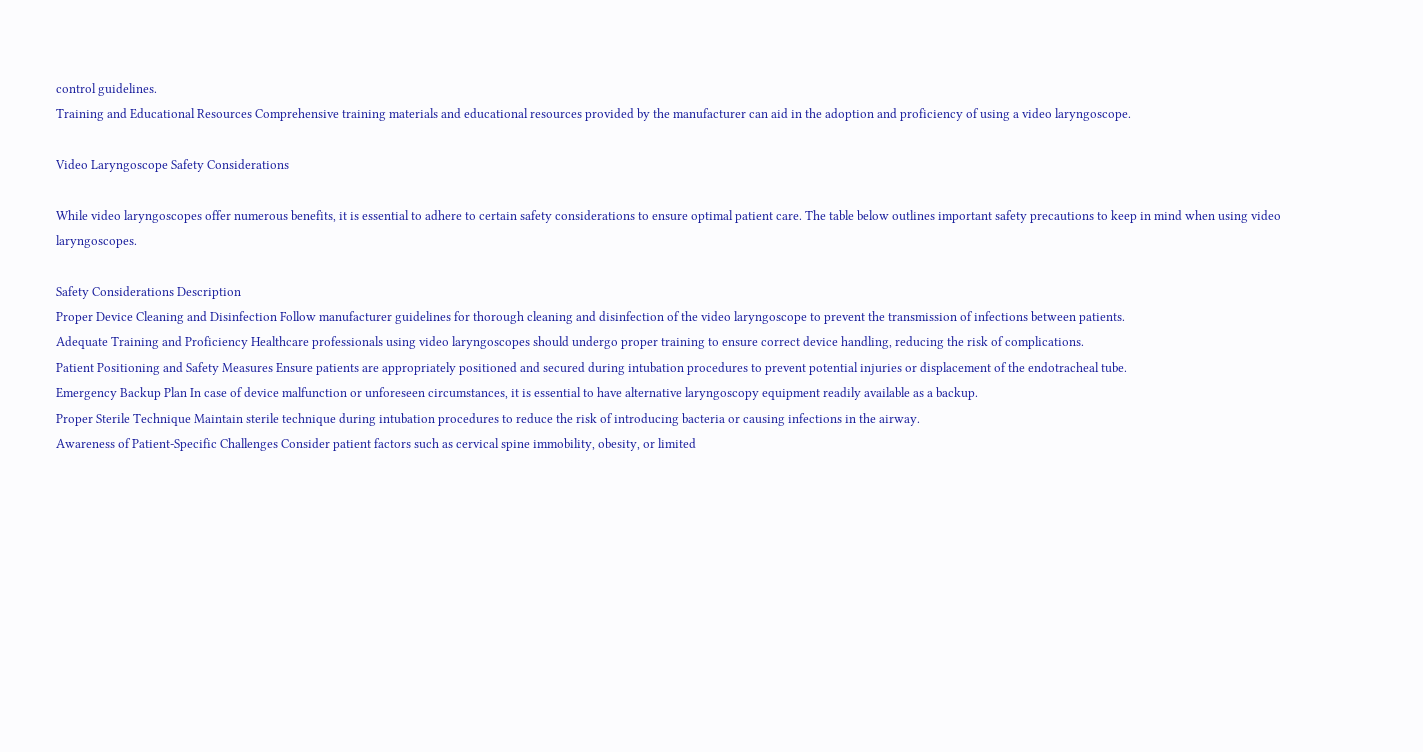control guidelines.
Training and Educational Resources Comprehensive training materials and educational resources provided by the manufacturer can aid in the adoption and proficiency of using a video laryngoscope.

Video Laryngoscope Safety Considerations

While video laryngoscopes offer numerous benefits, it is essential to adhere to certain safety considerations to ensure optimal patient care. The table below outlines important safety precautions to keep in mind when using video laryngoscopes.

Safety Considerations Description
Proper Device Cleaning and Disinfection Follow manufacturer guidelines for thorough cleaning and disinfection of the video laryngoscope to prevent the transmission of infections between patients.
Adequate Training and Proficiency Healthcare professionals using video laryngoscopes should undergo proper training to ensure correct device handling, reducing the risk of complications.
Patient Positioning and Safety Measures Ensure patients are appropriately positioned and secured during intubation procedures to prevent potential injuries or displacement of the endotracheal tube.
Emergency Backup Plan In case of device malfunction or unforeseen circumstances, it is essential to have alternative laryngoscopy equipment readily available as a backup.
Proper Sterile Technique Maintain sterile technique during intubation procedures to reduce the risk of introducing bacteria or causing infections in the airway.
Awareness of Patient-Specific Challenges Consider patient factors such as cervical spine immobility, obesity, or limited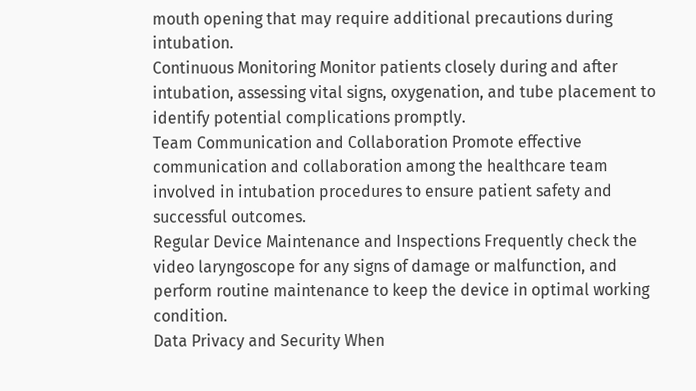mouth opening that may require additional precautions during intubation.
Continuous Monitoring Monitor patients closely during and after intubation, assessing vital signs, oxygenation, and tube placement to identify potential complications promptly.
Team Communication and Collaboration Promote effective communication and collaboration among the healthcare team involved in intubation procedures to ensure patient safety and successful outcomes.
Regular Device Maintenance and Inspections Frequently check the video laryngoscope for any signs of damage or malfunction, and perform routine maintenance to keep the device in optimal working condition.
Data Privacy and Security When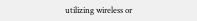utilizing wireless or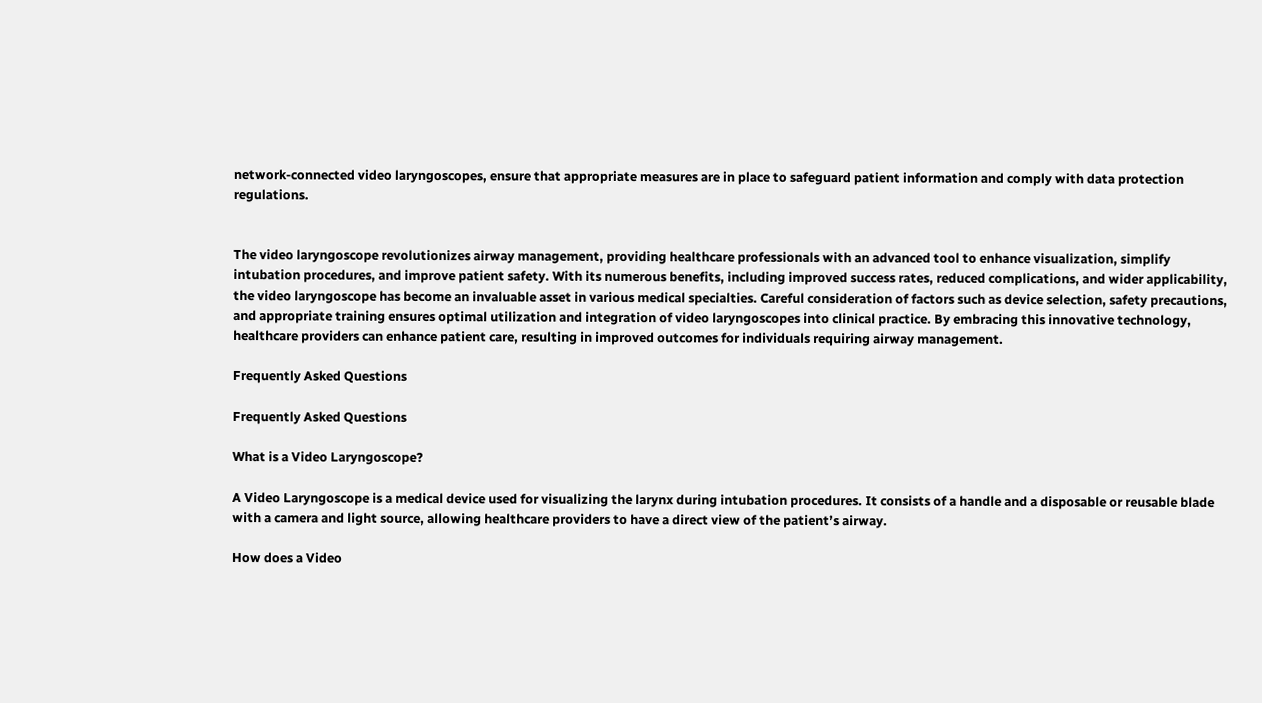network-connected video laryngoscopes, ensure that appropriate measures are in place to safeguard patient information and comply with data protection regulations.


The video laryngoscope revolutionizes airway management, providing healthcare professionals with an advanced tool to enhance visualization, simplify intubation procedures, and improve patient safety. With its numerous benefits, including improved success rates, reduced complications, and wider applicability, the video laryngoscope has become an invaluable asset in various medical specialties. Careful consideration of factors such as device selection, safety precautions, and appropriate training ensures optimal utilization and integration of video laryngoscopes into clinical practice. By embracing this innovative technology, healthcare providers can enhance patient care, resulting in improved outcomes for individuals requiring airway management.

Frequently Asked Questions

Frequently Asked Questions

What is a Video Laryngoscope?

A Video Laryngoscope is a medical device used for visualizing the larynx during intubation procedures. It consists of a handle and a disposable or reusable blade with a camera and light source, allowing healthcare providers to have a direct view of the patient’s airway.

How does a Video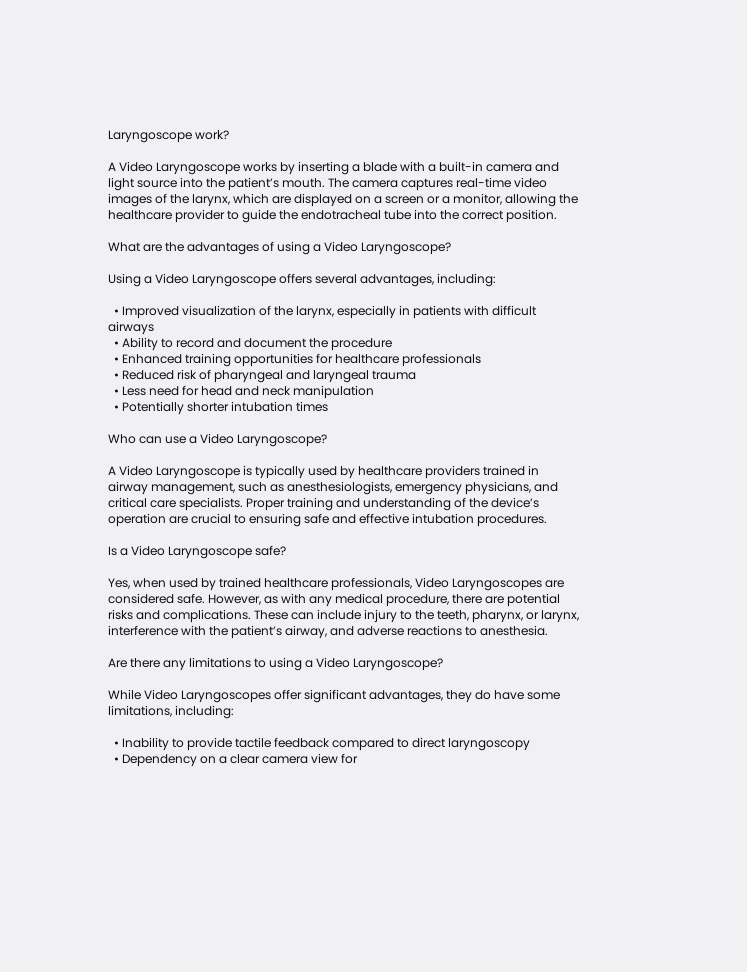Laryngoscope work?

A Video Laryngoscope works by inserting a blade with a built-in camera and light source into the patient’s mouth. The camera captures real-time video images of the larynx, which are displayed on a screen or a monitor, allowing the healthcare provider to guide the endotracheal tube into the correct position.

What are the advantages of using a Video Laryngoscope?

Using a Video Laryngoscope offers several advantages, including:

  • Improved visualization of the larynx, especially in patients with difficult airways
  • Ability to record and document the procedure
  • Enhanced training opportunities for healthcare professionals
  • Reduced risk of pharyngeal and laryngeal trauma
  • Less need for head and neck manipulation
  • Potentially shorter intubation times

Who can use a Video Laryngoscope?

A Video Laryngoscope is typically used by healthcare providers trained in airway management, such as anesthesiologists, emergency physicians, and critical care specialists. Proper training and understanding of the device’s operation are crucial to ensuring safe and effective intubation procedures.

Is a Video Laryngoscope safe?

Yes, when used by trained healthcare professionals, Video Laryngoscopes are considered safe. However, as with any medical procedure, there are potential risks and complications. These can include injury to the teeth, pharynx, or larynx, interference with the patient’s airway, and adverse reactions to anesthesia.

Are there any limitations to using a Video Laryngoscope?

While Video Laryngoscopes offer significant advantages, they do have some limitations, including:

  • Inability to provide tactile feedback compared to direct laryngoscopy
  • Dependency on a clear camera view for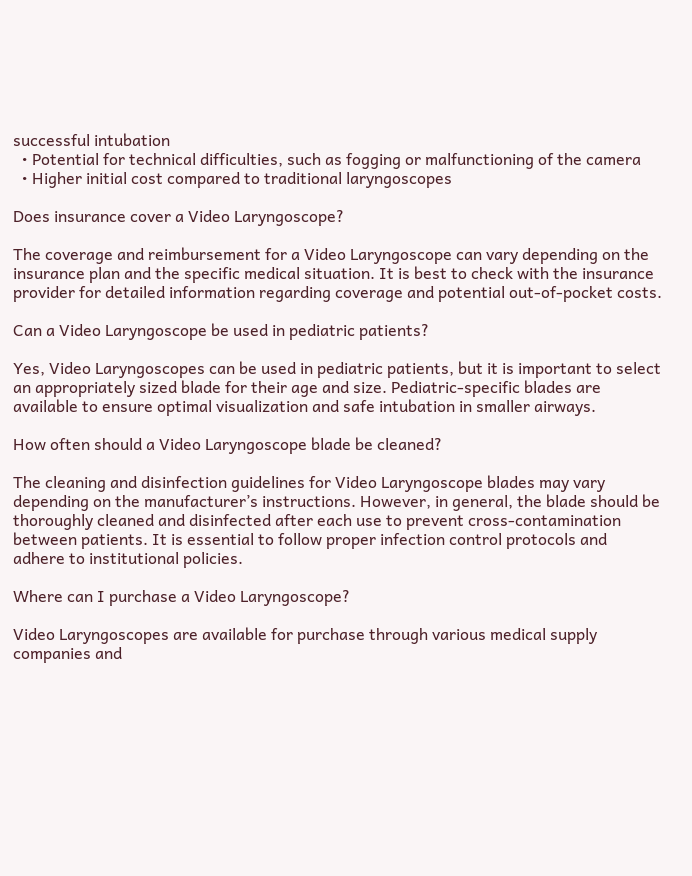successful intubation
  • Potential for technical difficulties, such as fogging or malfunctioning of the camera
  • Higher initial cost compared to traditional laryngoscopes

Does insurance cover a Video Laryngoscope?

The coverage and reimbursement for a Video Laryngoscope can vary depending on the insurance plan and the specific medical situation. It is best to check with the insurance provider for detailed information regarding coverage and potential out-of-pocket costs.

Can a Video Laryngoscope be used in pediatric patients?

Yes, Video Laryngoscopes can be used in pediatric patients, but it is important to select an appropriately sized blade for their age and size. Pediatric-specific blades are available to ensure optimal visualization and safe intubation in smaller airways.

How often should a Video Laryngoscope blade be cleaned?

The cleaning and disinfection guidelines for Video Laryngoscope blades may vary depending on the manufacturer’s instructions. However, in general, the blade should be thoroughly cleaned and disinfected after each use to prevent cross-contamination between patients. It is essential to follow proper infection control protocols and adhere to institutional policies.

Where can I purchase a Video Laryngoscope?

Video Laryngoscopes are available for purchase through various medical supply companies and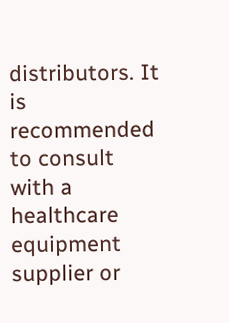distributors. It is recommended to consult with a healthcare equipment supplier or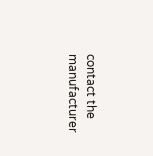contact the manufacturer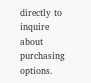directly to inquire about purchasing options.